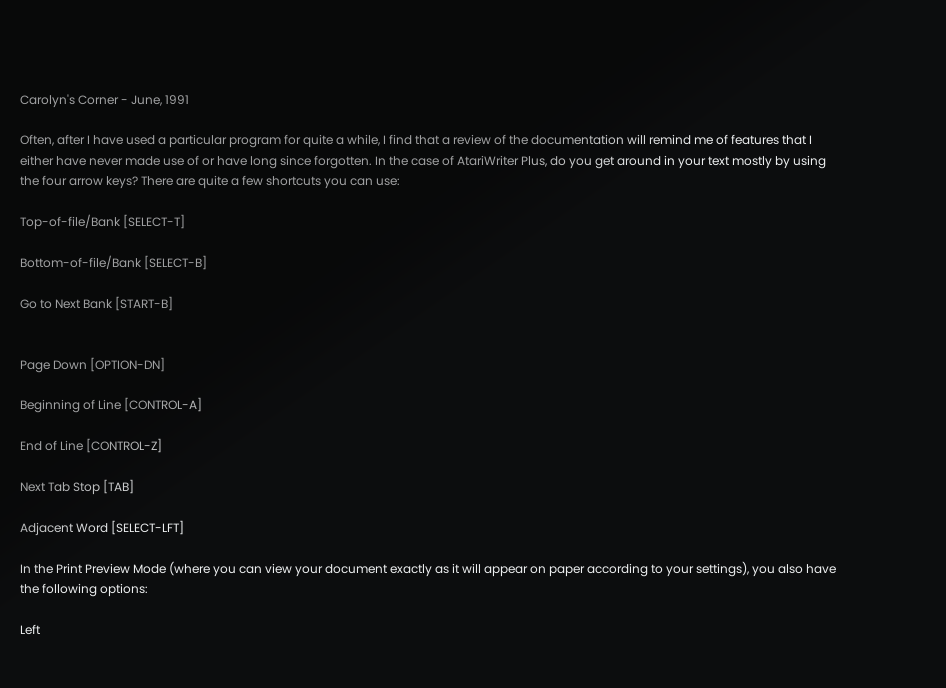Carolyn's Corner - June, 1991

Often, after I have used a particular program for quite a while, I find that a review of the documentation will remind me of features that I either have never made use of or have long since forgotten. In the case of AtariWriter Plus, do you get around in your text mostly by using the four arrow keys? There are quite a few shortcuts you can use:

Top-of-file/Bank [SELECT-T]

Bottom-of-file/Bank [SELECT-B]

Go to Next Bank [START-B]


Page Down [OPTION-DN]

Beginning of Line [CONTROL-A]

End of Line [CONTROL-Z]

Next Tab Stop [TAB]

Adjacent Word [SELECT-LFT]

In the Print Preview Mode (where you can view your document exactly as it will appear on paper according to your settings), you also have the following options:

Left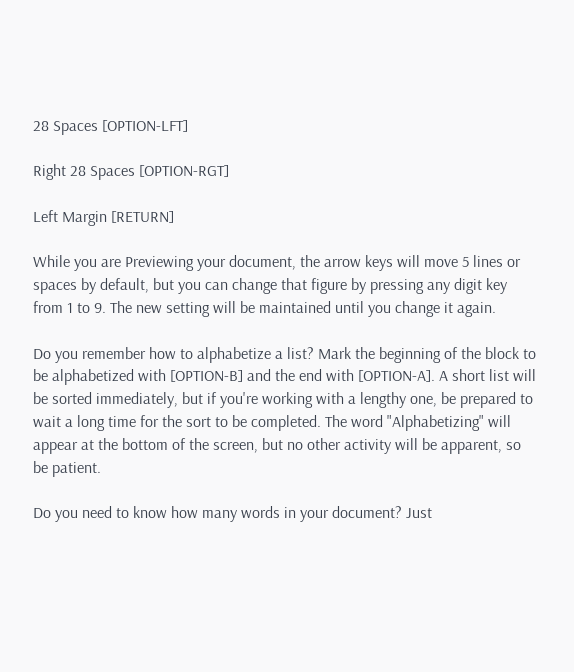28 Spaces [OPTION-LFT]

Right 28 Spaces [OPTION-RGT]

Left Margin [RETURN]

While you are Previewing your document, the arrow keys will move 5 lines or spaces by default, but you can change that figure by pressing any digit key from 1 to 9. The new setting will be maintained until you change it again.

Do you remember how to alphabetize a list? Mark the beginning of the block to be alphabetized with [OPTION-B] and the end with [OPTION-A]. A short list will be sorted immediately, but if you're working with a lengthy one, be prepared to wait a long time for the sort to be completed. The word "Alphabetizing" will appear at the bottom of the screen, but no other activity will be apparent, so be patient.

Do you need to know how many words in your document? Just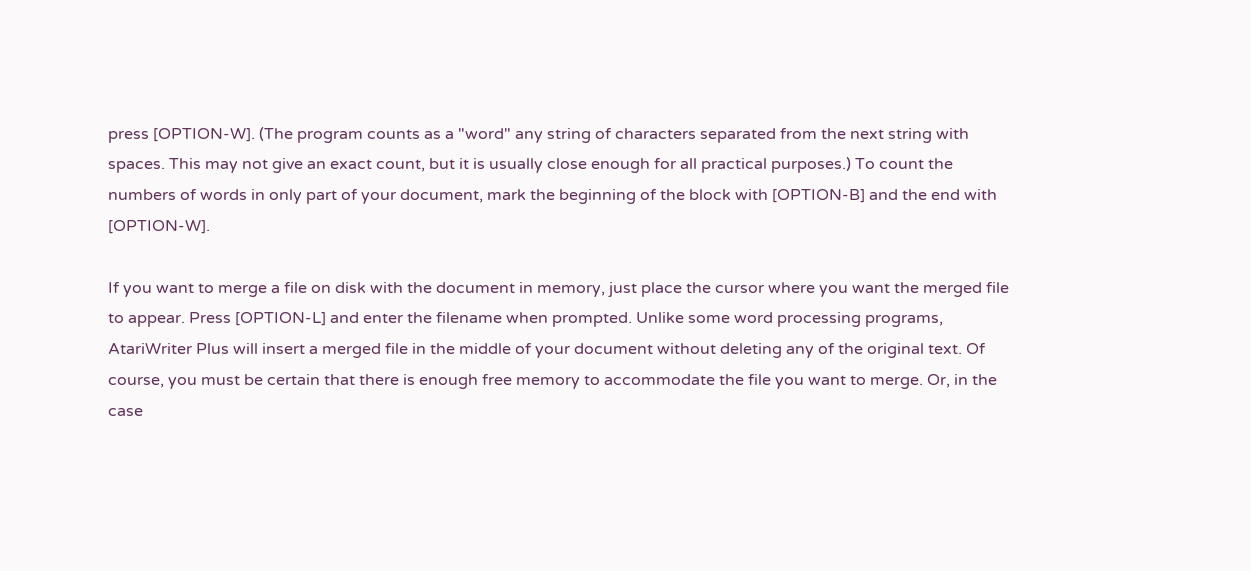press [OPTION-W]. (The program counts as a "word" any string of characters separated from the next string with spaces. This may not give an exact count, but it is usually close enough for all practical purposes.) To count the numbers of words in only part of your document, mark the beginning of the block with [OPTION-B] and the end with [OPTION-W].

If you want to merge a file on disk with the document in memory, just place the cursor where you want the merged file to appear. Press [OPTION-L] and enter the filename when prompted. Unlike some word processing programs, AtariWriter Plus will insert a merged file in the middle of your document without deleting any of the original text. Of course, you must be certain that there is enough free memory to accommodate the file you want to merge. Or, in the case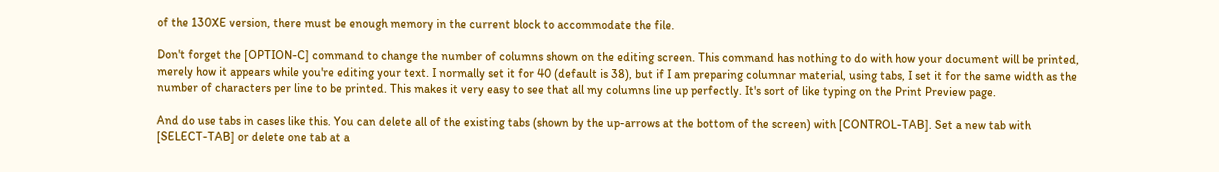of the 130XE version, there must be enough memory in the current block to accommodate the file.

Don't forget the [OPTION-C] command to change the number of columns shown on the editing screen. This command has nothing to do with how your document will be printed, merely how it appears while you're editing your text. I normally set it for 40 (default is 38), but if I am preparing columnar material, using tabs, I set it for the same width as the number of characters per line to be printed. This makes it very easy to see that all my columns line up perfectly. It's sort of like typing on the Print Preview page.

And do use tabs in cases like this. You can delete all of the existing tabs (shown by the up-arrows at the bottom of the screen) with [CONTROL-TAB]. Set a new tab with [SELECT-TAB] or delete one tab at a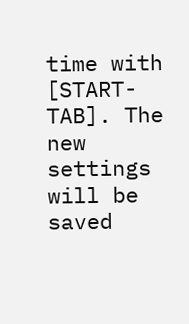time with [START-TAB]. The new settings will be saved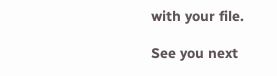with your file.

See you next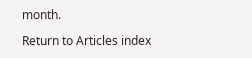month.

Return to Articles index